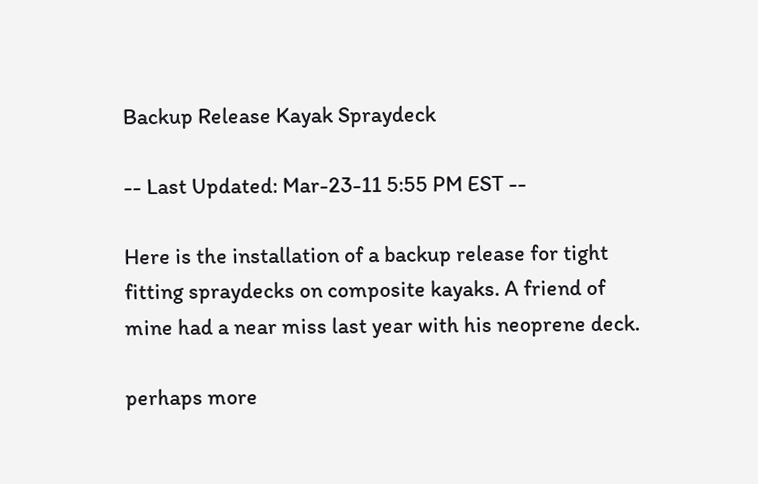Backup Release Kayak Spraydeck

-- Last Updated: Mar-23-11 5:55 PM EST --

Here is the installation of a backup release for tight fitting spraydecks on composite kayaks. A friend of mine had a near miss last year with his neoprene deck.

perhaps more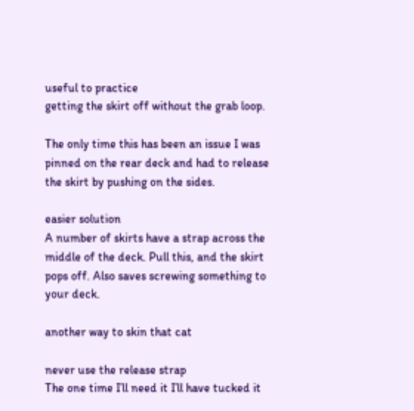useful to practice
getting the skirt off without the grab loop.

The only time this has been an issue I was pinned on the rear deck and had to release the skirt by pushing on the sides.

easier solution
A number of skirts have a strap across the middle of the deck. Pull this, and the skirt pops off. Also saves screwing something to your deck.

another way to skin that cat

never use the release strap
The one time I’ll need it I’ll have tucked it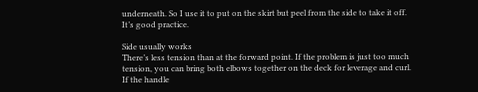underneath. So I use it to put on the skirt but peel from the side to take it off. It’s good practice.

Side usually works
There’s less tension than at the forward point. If the problem is just too much tension, you can bring both elbows together on the deck for leverage and curl. If the handle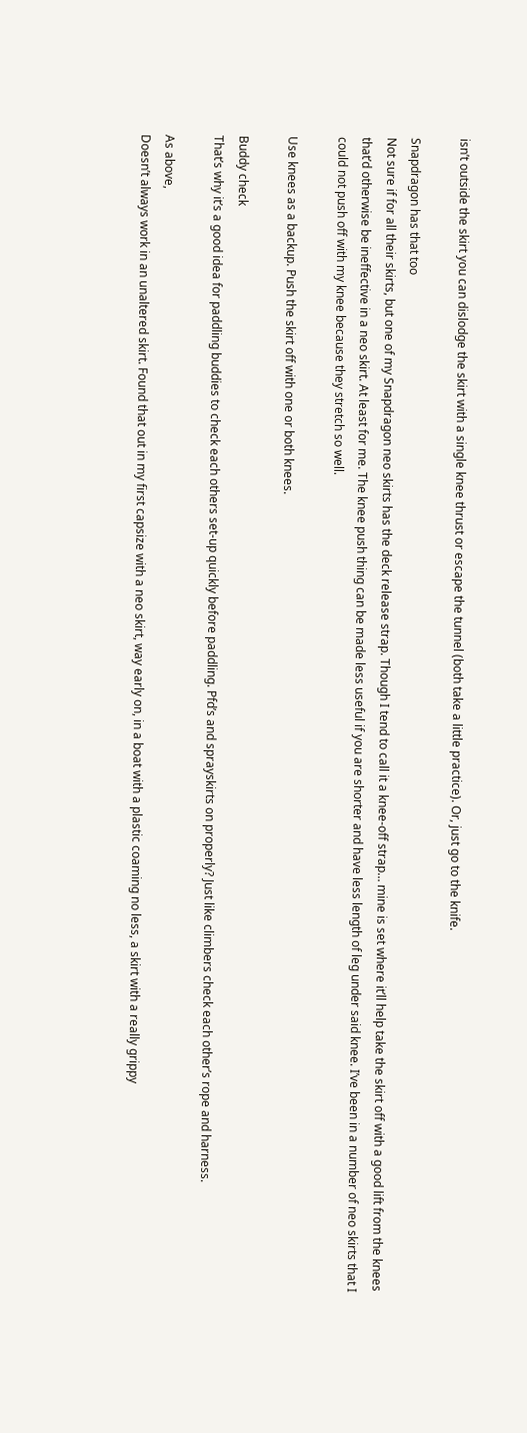isn’t outside the skirt you can dislodge the skirt with a single knee thrust or escape the tunnel (both take a little practice). Or, just go to the knife.

Snapdragon has that too
Not sure if for all their skirts, but one of my Snapdragon neo skirts has the deck release strap. Though I tend to call it a knee-off strap… mine is set where it’ll help take the skirt off with a good lift from the knees that’d otherwise be ineffective in a neo skirt. At least for me. The knee push thing can be made less useful if you are shorter and have less length of leg under said knee. I’ve been in a number of neo skirts that I could not push off with my knee because they stretch so well.

Use knees as a backup. Push the skirt off with one or both knees.

Buddy check
That’s why it’s a good idea for paddling buddies to check each others set-up quickly before paddling. Pfd’s and sprayskirts on properly? Just like climbers check each other’s rope and harness.

As above,
Doesn’t always work in an unaltered skirt. Found that out in my first capsize with a neo skirt, way early on, in a boat with a plastic coaming no less, a skirt with a really grippy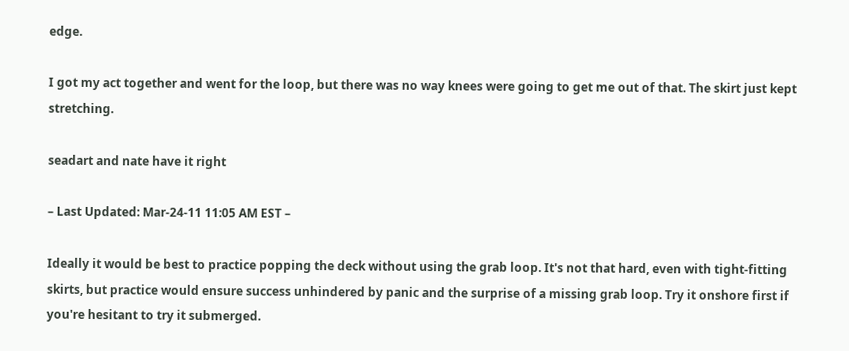edge.

I got my act together and went for the loop, but there was no way knees were going to get me out of that. The skirt just kept stretching.

seadart and nate have it right

– Last Updated: Mar-24-11 11:05 AM EST –

Ideally it would be best to practice popping the deck without using the grab loop. It's not that hard, even with tight-fitting skirts, but practice would ensure success unhindered by panic and the surprise of a missing grab loop. Try it onshore first if you're hesitant to try it submerged.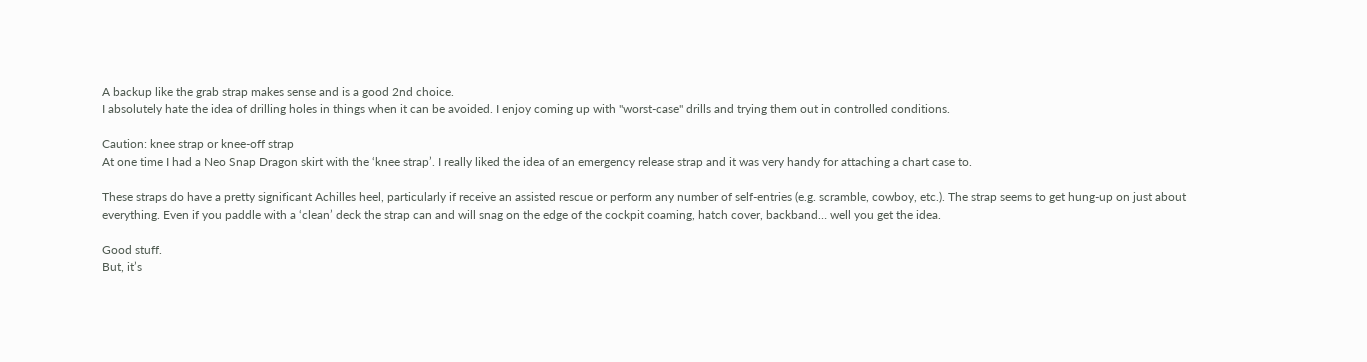A backup like the grab strap makes sense and is a good 2nd choice.
I absolutely hate the idea of drilling holes in things when it can be avoided. I enjoy coming up with "worst-case" drills and trying them out in controlled conditions.

Caution: knee strap or knee-off strap
At one time I had a Neo Snap Dragon skirt with the ‘knee strap’. I really liked the idea of an emergency release strap and it was very handy for attaching a chart case to.

These straps do have a pretty significant Achilles heel, particularly if receive an assisted rescue or perform any number of self-entries (e.g. scramble, cowboy, etc.). The strap seems to get hung-up on just about everything. Even if you paddle with a ‘clean’ deck the strap can and will snag on the edge of the cockpit coaming, hatch cover, backband… well you get the idea.

Good stuff.
But, it’s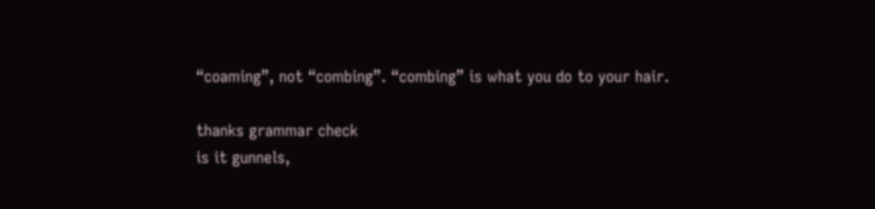“coaming”, not “combing”. “combing” is what you do to your hair.

thanks grammar check
is it gunnels,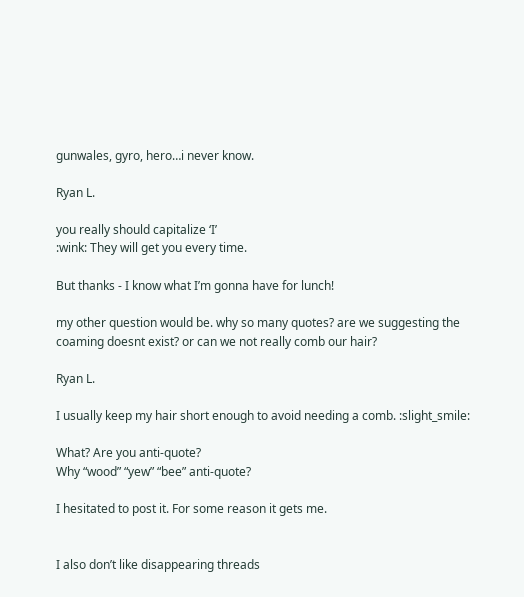gunwales, gyro, hero…i never know.

Ryan L.

you really should capitalize ‘I’
:wink: They will get you every time.

But thanks - I know what I’m gonna have for lunch!

my other question would be. why so many quotes? are we suggesting the coaming doesnt exist? or can we not really comb our hair?

Ryan L.

I usually keep my hair short enough to avoid needing a comb. :slight_smile:

What? Are you anti-quote?
Why “wood” “yew” “bee” anti-quote?

I hesitated to post it. For some reason it gets me.


I also don’t like disappearing threads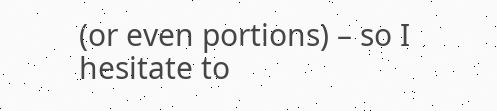(or even portions) – so I hesitate to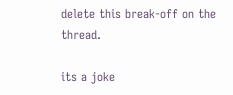delete this break-off on the thread.

its a joke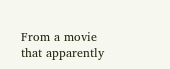From a movie that apparently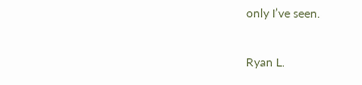only I’ve seen.

Ryan L.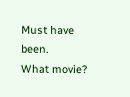Must have been.
What movie?